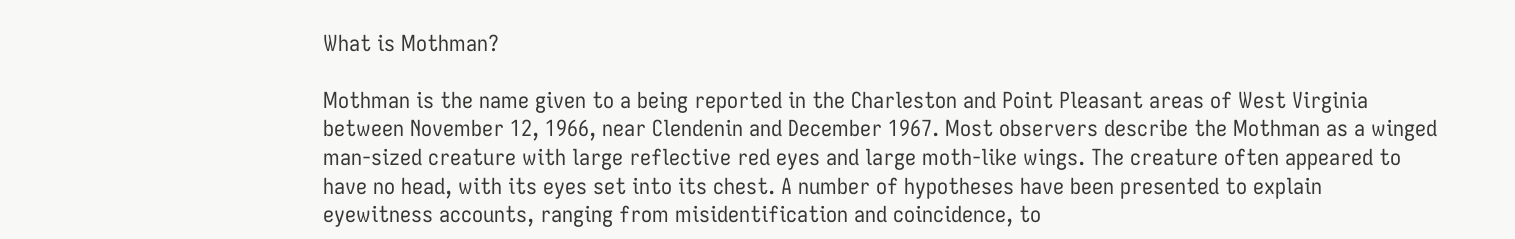What is Mothman?

Mothman is the name given to a being reported in the Charleston and Point Pleasant areas of West Virginia between November 12, 1966, near Clendenin and December 1967. Most observers describe the Mothman as a winged man-sized creature with large reflective red eyes and large moth-like wings. The creature often appeared to have no head, with its eyes set into its chest. A number of hypotheses have been presented to explain eyewitness accounts, ranging from misidentification and coincidence, to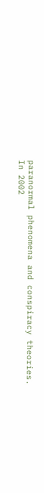paranormal phenomena and conspiracy theories.
In 2002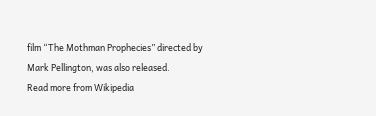film “The Mothman Prophecies” directed by Mark Pellington, was also released.
Read more from Wikipedia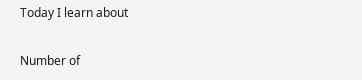Today I learn about


Number of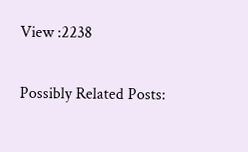View :2238

Possibly Related Posts: